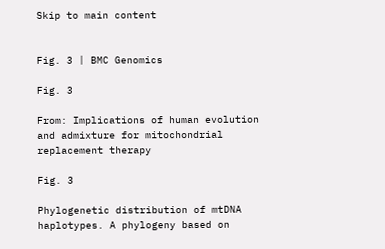Skip to main content


Fig. 3 | BMC Genomics

Fig. 3

From: Implications of human evolution and admixture for mitochondrial replacement therapy

Fig. 3

Phylogenetic distribution of mtDNA haplotypes. A phylogeny based on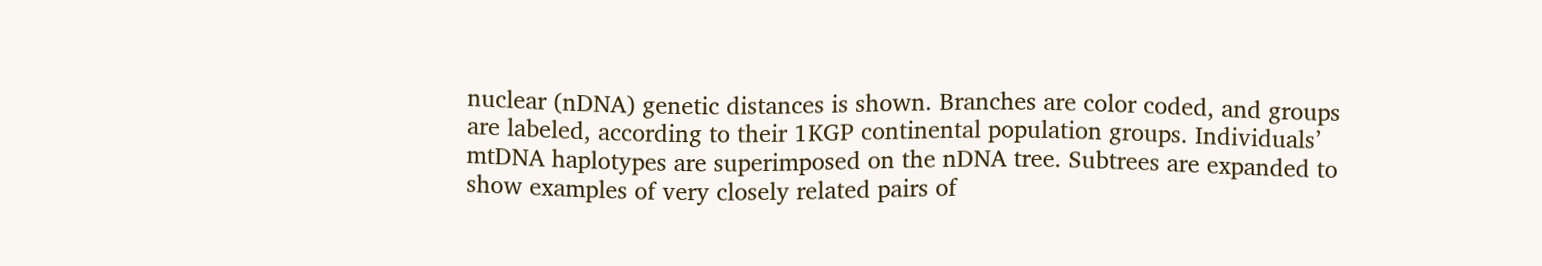nuclear (nDNA) genetic distances is shown. Branches are color coded, and groups are labeled, according to their 1KGP continental population groups. Individuals’ mtDNA haplotypes are superimposed on the nDNA tree. Subtrees are expanded to show examples of very closely related pairs of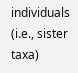individuals (i.e., sister taxa)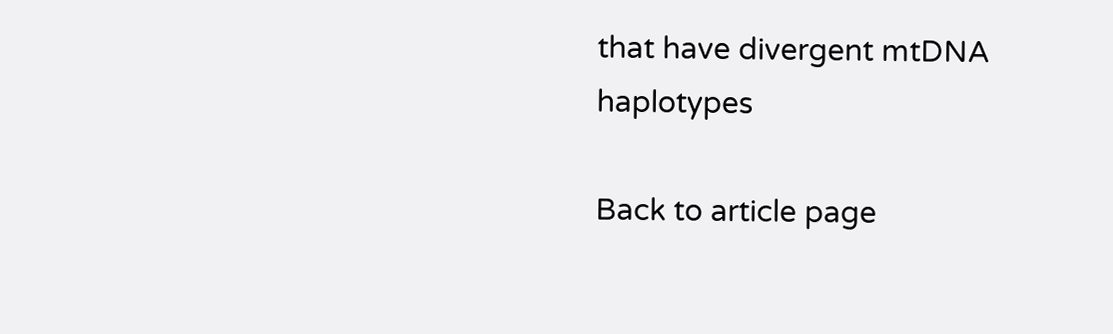that have divergent mtDNA haplotypes

Back to article page